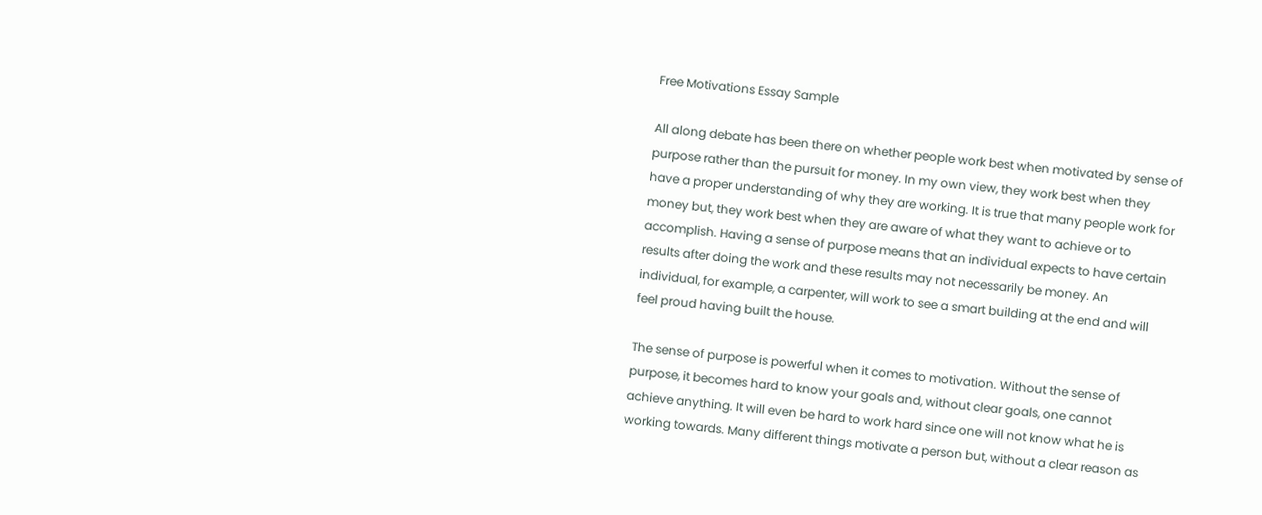Free Motivations Essay Sample

All along debate has been there on whether people work best when motivated by sense of purpose rather than the pursuit for money. In my own view, they work best when they have a proper understanding of why they are working. It is true that many people work for money but, they work best when they are aware of what they want to achieve or to accomplish. Having a sense of purpose means that an individual expects to have certain results after doing the work and these results may not necessarily be money. An individual, for example, a carpenter, will work to see a smart building at the end and will feel proud having built the house.

The sense of purpose is powerful when it comes to motivation. Without the sense of purpose, it becomes hard to know your goals and, without clear goals, one cannot achieve anything. It will even be hard to work hard since one will not know what he is working towards. Many different things motivate a person but, without a clear reason as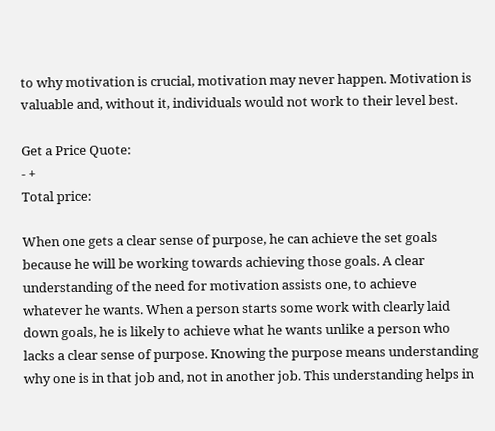to why motivation is crucial, motivation may never happen. Motivation is valuable and, without it, individuals would not work to their level best.

Get a Price Quote:
- +
Total price:

When one gets a clear sense of purpose, he can achieve the set goals because he will be working towards achieving those goals. A clear understanding of the need for motivation assists one, to achieve whatever he wants. When a person starts some work with clearly laid down goals, he is likely to achieve what he wants unlike a person who lacks a clear sense of purpose. Knowing the purpose means understanding why one is in that job and, not in another job. This understanding helps in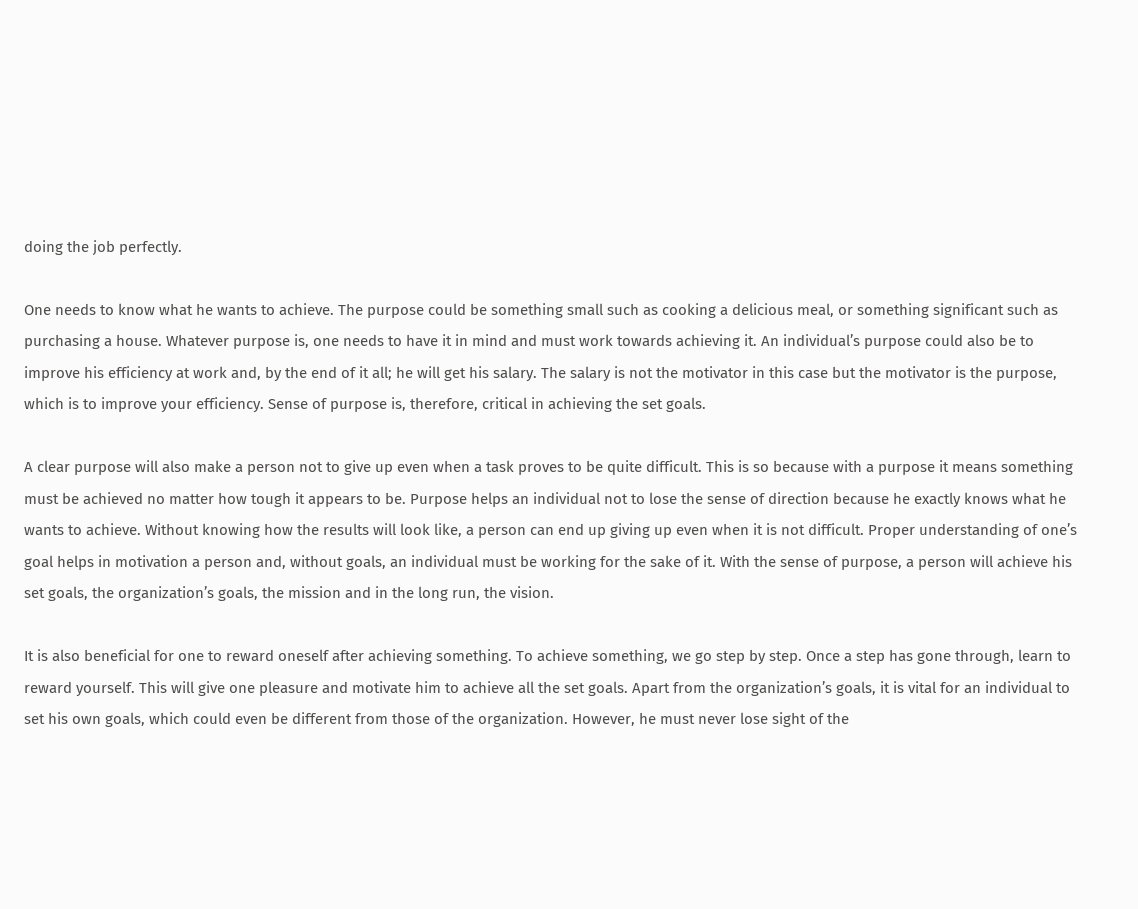doing the job perfectly.

One needs to know what he wants to achieve. The purpose could be something small such as cooking a delicious meal, or something significant such as purchasing a house. Whatever purpose is, one needs to have it in mind and must work towards achieving it. An individual’s purpose could also be to improve his efficiency at work and, by the end of it all; he will get his salary. The salary is not the motivator in this case but the motivator is the purpose, which is to improve your efficiency. Sense of purpose is, therefore, critical in achieving the set goals.

A clear purpose will also make a person not to give up even when a task proves to be quite difficult. This is so because with a purpose it means something must be achieved no matter how tough it appears to be. Purpose helps an individual not to lose the sense of direction because he exactly knows what he wants to achieve. Without knowing how the results will look like, a person can end up giving up even when it is not difficult. Proper understanding of one’s goal helps in motivation a person and, without goals, an individual must be working for the sake of it. With the sense of purpose, a person will achieve his set goals, the organization’s goals, the mission and in the long run, the vision.

It is also beneficial for one to reward oneself after achieving something. To achieve something, we go step by step. Once a step has gone through, learn to reward yourself. This will give one pleasure and motivate him to achieve all the set goals. Apart from the organization’s goals, it is vital for an individual to set his own goals, which could even be different from those of the organization. However, he must never lose sight of the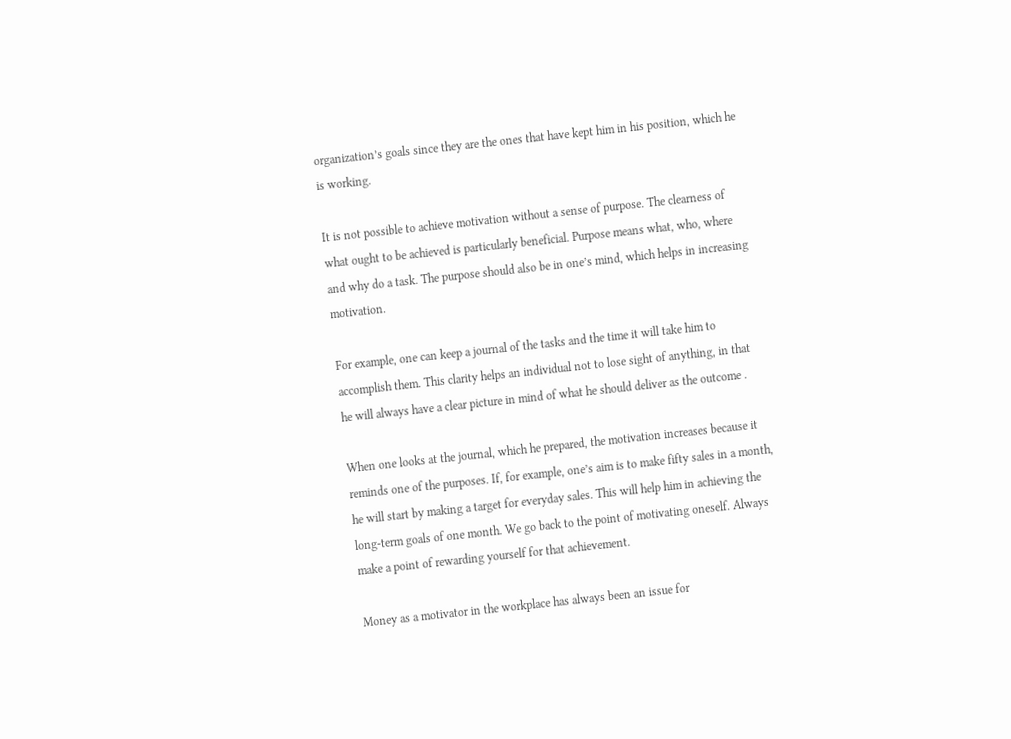organization’s goals since they are the ones that have kept him in his position, which he is working.

It is not possible to achieve motivation without a sense of purpose. The clearness of what ought to be achieved is particularly beneficial. Purpose means what, who, where and why do a task. The purpose should also be in one’s mind, which helps in increasing motivation.

For example, one can keep a journal of the tasks and the time it will take him to accomplish them. This clarity helps an individual not to lose sight of anything, in that he will always have a clear picture in mind of what he should deliver as the outcome .

When one looks at the journal, which he prepared, the motivation increases because it reminds one of the purposes. If, for example, one’s aim is to make fifty sales in a month, he will start by making a target for everyday sales. This will help him in achieving the long-term goals of one month. We go back to the point of motivating oneself. Always make a point of rewarding yourself for that achievement.

Money as a motivator in the workplace has always been an issue for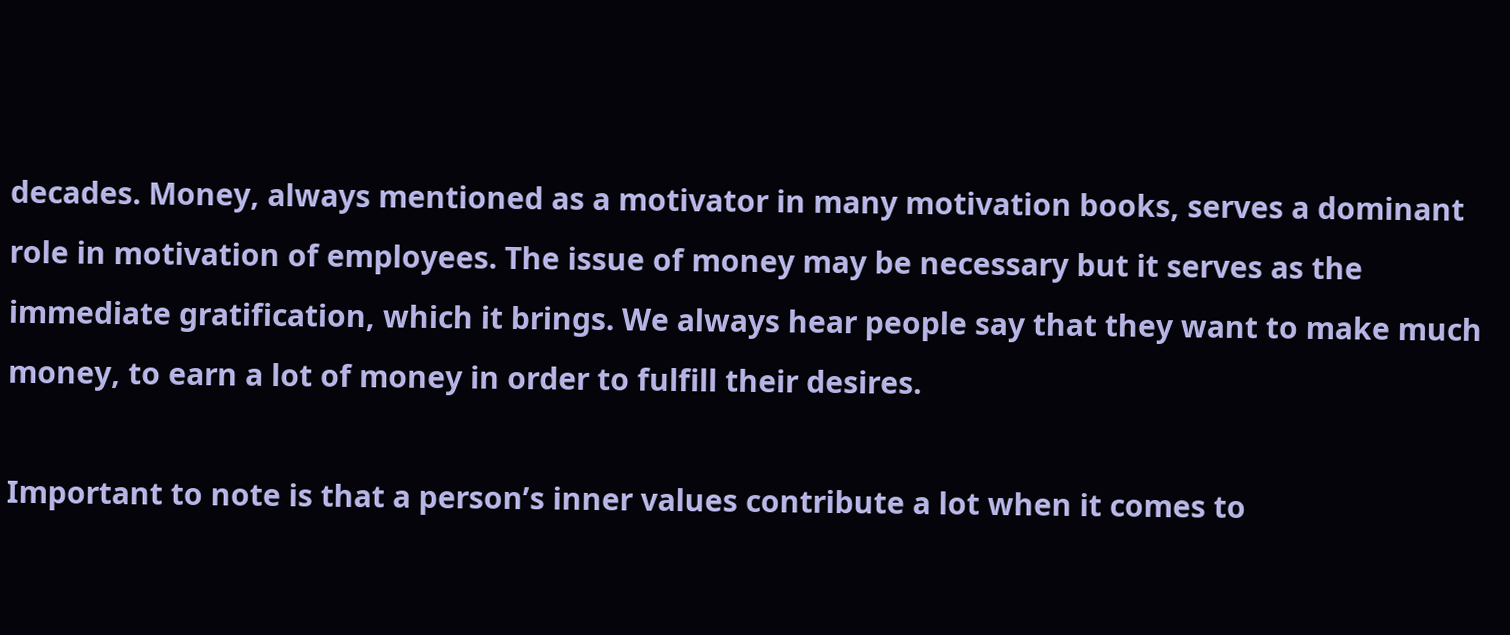decades. Money, always mentioned as a motivator in many motivation books, serves a dominant role in motivation of employees. The issue of money may be necessary but it serves as the immediate gratification, which it brings. We always hear people say that they want to make much money, to earn a lot of money in order to fulfill their desires.

Important to note is that a person’s inner values contribute a lot when it comes to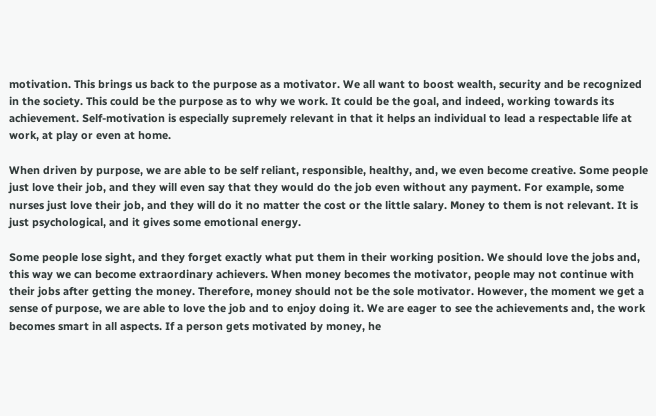motivation. This brings us back to the purpose as a motivator. We all want to boost wealth, security and be recognized in the society. This could be the purpose as to why we work. It could be the goal, and indeed, working towards its achievement. Self-motivation is especially supremely relevant in that it helps an individual to lead a respectable life at work, at play or even at home.

When driven by purpose, we are able to be self reliant, responsible, healthy, and, we even become creative. Some people just love their job, and they will even say that they would do the job even without any payment. For example, some nurses just love their job, and they will do it no matter the cost or the little salary. Money to them is not relevant. It is just psychological, and it gives some emotional energy.

Some people lose sight, and they forget exactly what put them in their working position. We should love the jobs and, this way we can become extraordinary achievers. When money becomes the motivator, people may not continue with their jobs after getting the money. Therefore, money should not be the sole motivator. However, the moment we get a sense of purpose, we are able to love the job and to enjoy doing it. We are eager to see the achievements and, the work becomes smart in all aspects. If a person gets motivated by money, he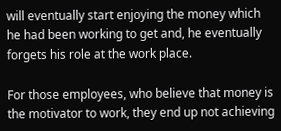will eventually start enjoying the money which he had been working to get and, he eventually forgets his role at the work place.

For those employees, who believe that money is the motivator to work, they end up not achieving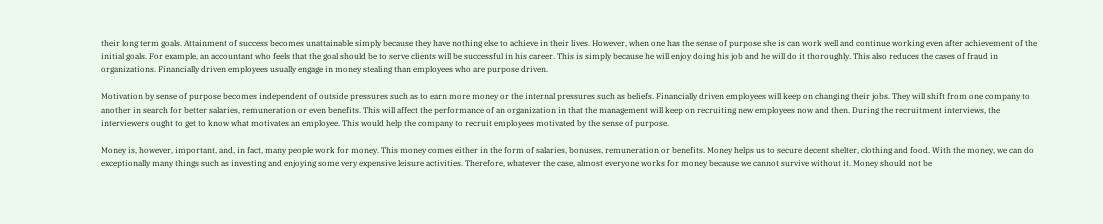their long term goals. Attainment of success becomes unattainable simply because they have nothing else to achieve in their lives. However, when one has the sense of purpose she is can work well and continue working even after achievement of the initial goals. For example, an accountant who feels that the goal should be to serve clients will be successful in his career. This is simply because he will enjoy doing his job and he will do it thoroughly. This also reduces the cases of fraud in organizations. Financially driven employees usually engage in money stealing than employees who are purpose driven.

Motivation by sense of purpose becomes independent of outside pressures such as to earn more money or the internal pressures such as beliefs. Financially driven employees will keep on changing their jobs. They will shift from one company to another in search for better salaries, remuneration or even benefits. This will affect the performance of an organization in that the management will keep on recruiting new employees now and then. During the recruitment interviews, the interviewers ought to get to know what motivates an employee. This would help the company to recruit employees motivated by the sense of purpose.

Money is, however, important, and, in fact, many people work for money. This money comes either in the form of salaries, bonuses, remuneration or benefits. Money helps us to secure decent shelter, clothing and food. With the money, we can do exceptionally many things such as investing and enjoying some very expensive leisure activities. Therefore, whatever the case, almost everyone works for money because we cannot survive without it. Money should not be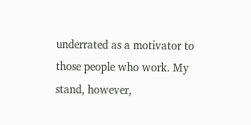underrated as a motivator to those people who work. My stand, however,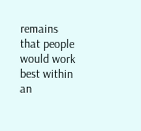remains that people would work best within an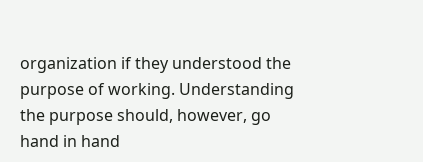organization if they understood the purpose of working. Understanding the purpose should, however, go hand in hand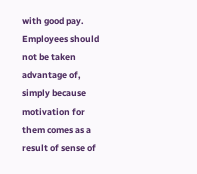with good pay. Employees should not be taken advantage of, simply because motivation for them comes as a result of sense of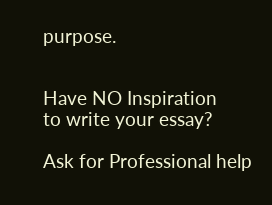purpose.


Have NO Inspiration
to write your essay?

Ask for Professional help